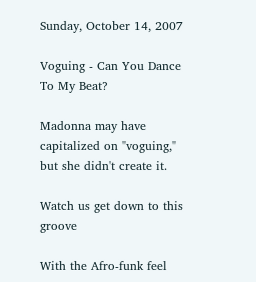Sunday, October 14, 2007

Voguing - Can You Dance To My Beat?

Madonna may have capitalized on "voguing," but she didn't create it.

Watch us get down to this groove

With the Afro-funk feel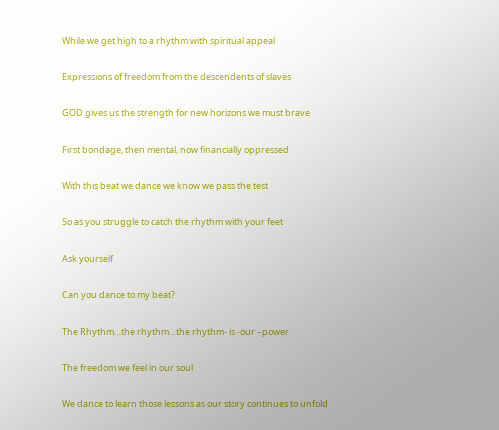While we get high to a rhythm with spiritual appeal

Expressions of freedom from the descendents of slaves

GOD gives us the strength for new horizons we must brave

First bondage, then mental, now financially oppressed

With this beat we dance we know we pass the test

So as you struggle to catch the rhythm with your feet

Ask yourself

Can you dance to my beat?

The Rhythm…the rhythm…the rhythm- is -our –power

The freedom we feel in our soul

We dance to learn those lessons as our story continues to unfold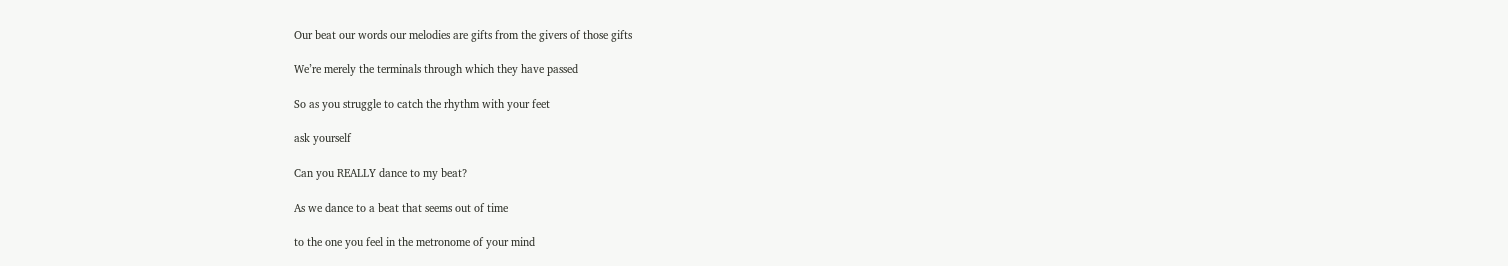Our beat our words our melodies are gifts from the givers of those gifts

We’re merely the terminals through which they have passed

So as you struggle to catch the rhythm with your feet

ask yourself

Can you REALLY dance to my beat?

As we dance to a beat that seems out of time

to the one you feel in the metronome of your mind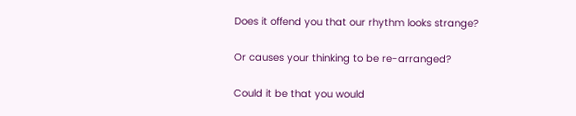Does it offend you that our rhythm looks strange?

Or causes your thinking to be re-arranged?

Could it be that you would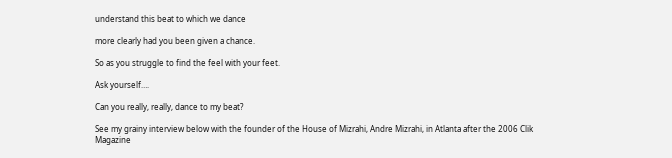understand this beat to which we dance

more clearly had you been given a chance.

So as you struggle to find the feel with your feet.

Ask yourself….

Can you really, really, dance to my beat?

See my grainy interview below with the founder of the House of Mizrahi, Andre Mizrahi, in Atlanta after the 2006 Clik Magazine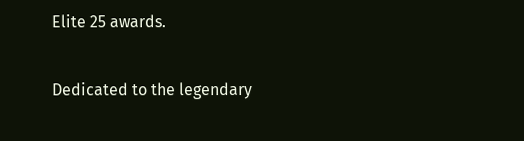Elite 25 awards.

Dedicated to the legendary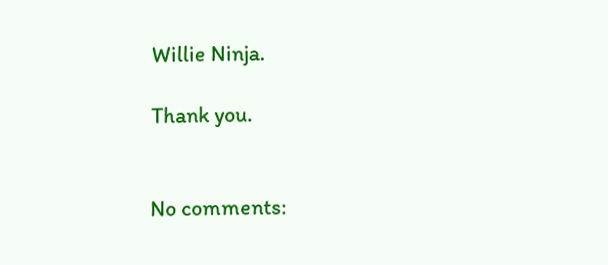Willie Ninja.

Thank you.


No comments: